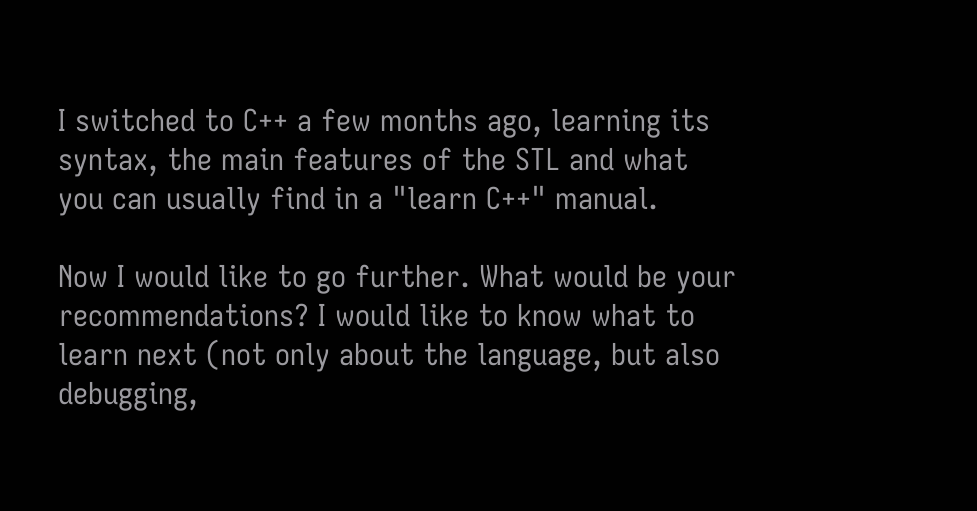I switched to C++ a few months ago, learning its syntax, the main features of the STL and what you can usually find in a "learn C++" manual.

Now I would like to go further. What would be your recommendations? I would like to know what to learn next (not only about the language, but also debugging,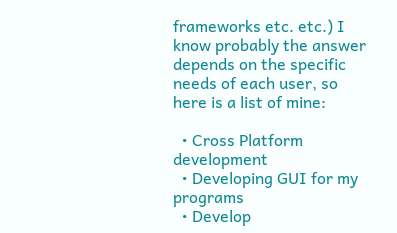frameworks etc. etc.) I know probably the answer depends on the specific needs of each user, so here is a list of mine:

  • Cross Platform development
  • Developing GUI for my programs
  • Develop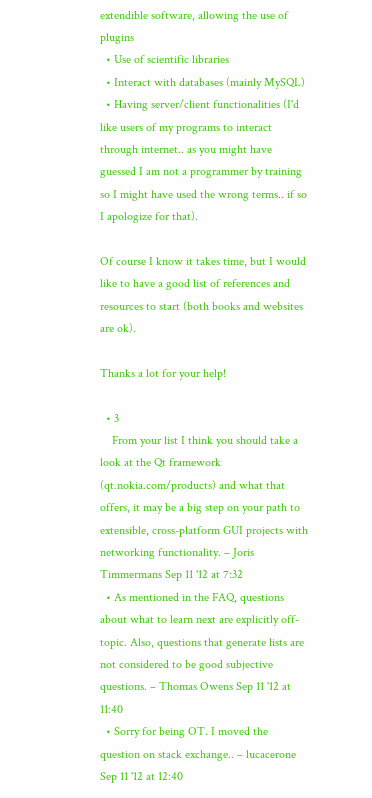extendible software, allowing the use of plugins
  • Use of scientific libraries
  • Interact with databases (mainly MySQL)
  • Having server/client functionalities (I'd like users of my programs to interact through internet.. as you might have guessed I am not a programmer by training so I might have used the wrong terms.. if so I apologize for that).

Of course I know it takes time, but I would like to have a good list of references and resources to start (both books and websites are ok).

Thanks a lot for your help!

  • 3
    From your list I think you should take a look at the Qt framework (qt.nokia.com/products) and what that offers, it may be a big step on your path to extensible, cross-platform GUI projects with networking functionality. – Joris Timmermans Sep 11 '12 at 7:32
  • As mentioned in the FAQ, questions about what to learn next are explicitly off-topic. Also, questions that generate lists are not considered to be good subjective questions. – Thomas Owens Sep 11 '12 at 11:40
  • Sorry for being OT. I moved the question on stack exchange.. – lucacerone Sep 11 '12 at 12:40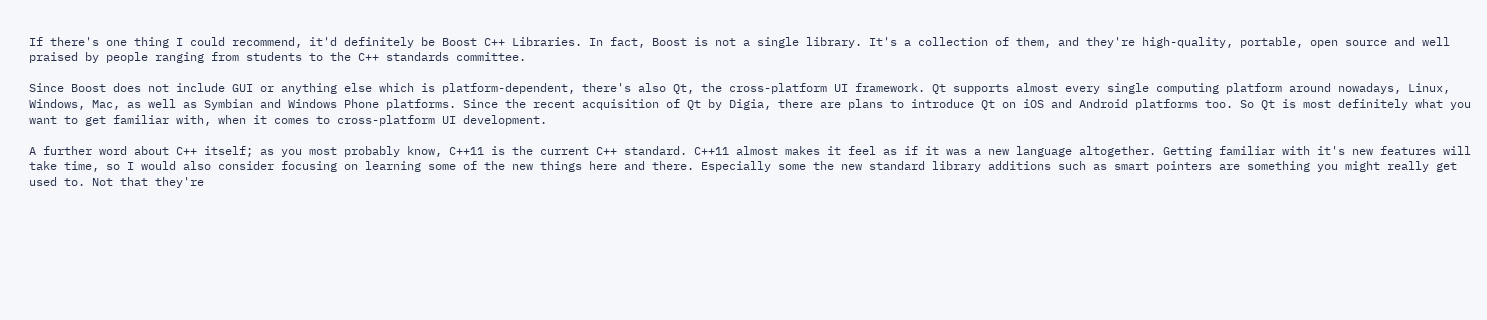If there's one thing I could recommend, it'd definitely be Boost C++ Libraries. In fact, Boost is not a single library. It's a collection of them, and they're high-quality, portable, open source and well praised by people ranging from students to the C++ standards committee.

Since Boost does not include GUI or anything else which is platform-dependent, there's also Qt, the cross-platform UI framework. Qt supports almost every single computing platform around nowadays, Linux, Windows, Mac, as well as Symbian and Windows Phone platforms. Since the recent acquisition of Qt by Digia, there are plans to introduce Qt on iOS and Android platforms too. So Qt is most definitely what you want to get familiar with, when it comes to cross-platform UI development.

A further word about C++ itself; as you most probably know, C++11 is the current C++ standard. C++11 almost makes it feel as if it was a new language altogether. Getting familiar with it's new features will take time, so I would also consider focusing on learning some of the new things here and there. Especially some the new standard library additions such as smart pointers are something you might really get used to. Not that they're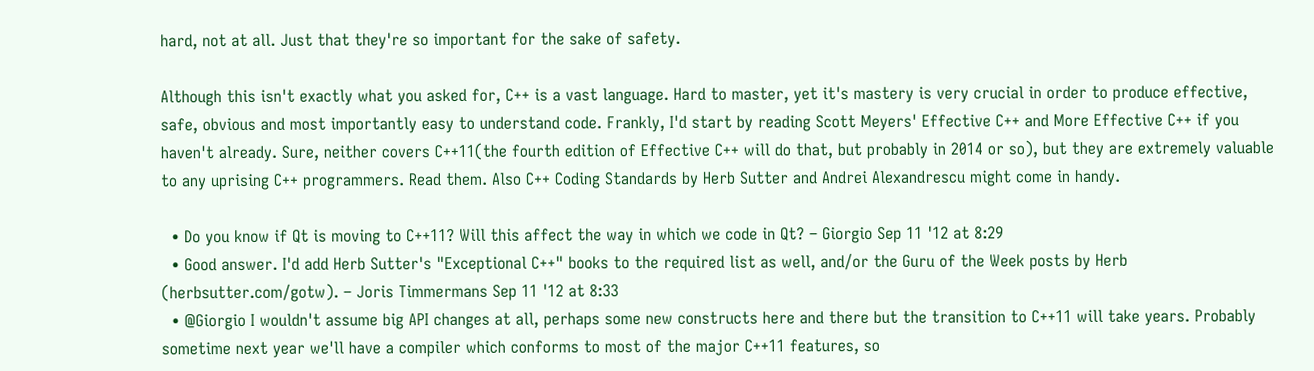hard, not at all. Just that they're so important for the sake of safety.

Although this isn't exactly what you asked for, C++ is a vast language. Hard to master, yet it's mastery is very crucial in order to produce effective, safe, obvious and most importantly easy to understand code. Frankly, I'd start by reading Scott Meyers' Effective C++ and More Effective C++ if you haven't already. Sure, neither covers C++11(the fourth edition of Effective C++ will do that, but probably in 2014 or so), but they are extremely valuable to any uprising C++ programmers. Read them. Also C++ Coding Standards by Herb Sutter and Andrei Alexandrescu might come in handy.

  • Do you know if Qt is moving to C++11? Will this affect the way in which we code in Qt? – Giorgio Sep 11 '12 at 8:29
  • Good answer. I'd add Herb Sutter's "Exceptional C++" books to the required list as well, and/or the Guru of the Week posts by Herb (herbsutter.com/gotw). – Joris Timmermans Sep 11 '12 at 8:33
  • @Giorgio I wouldn't assume big API changes at all, perhaps some new constructs here and there but the transition to C++11 will take years. Probably sometime next year we'll have a compiler which conforms to most of the major C++11 features, so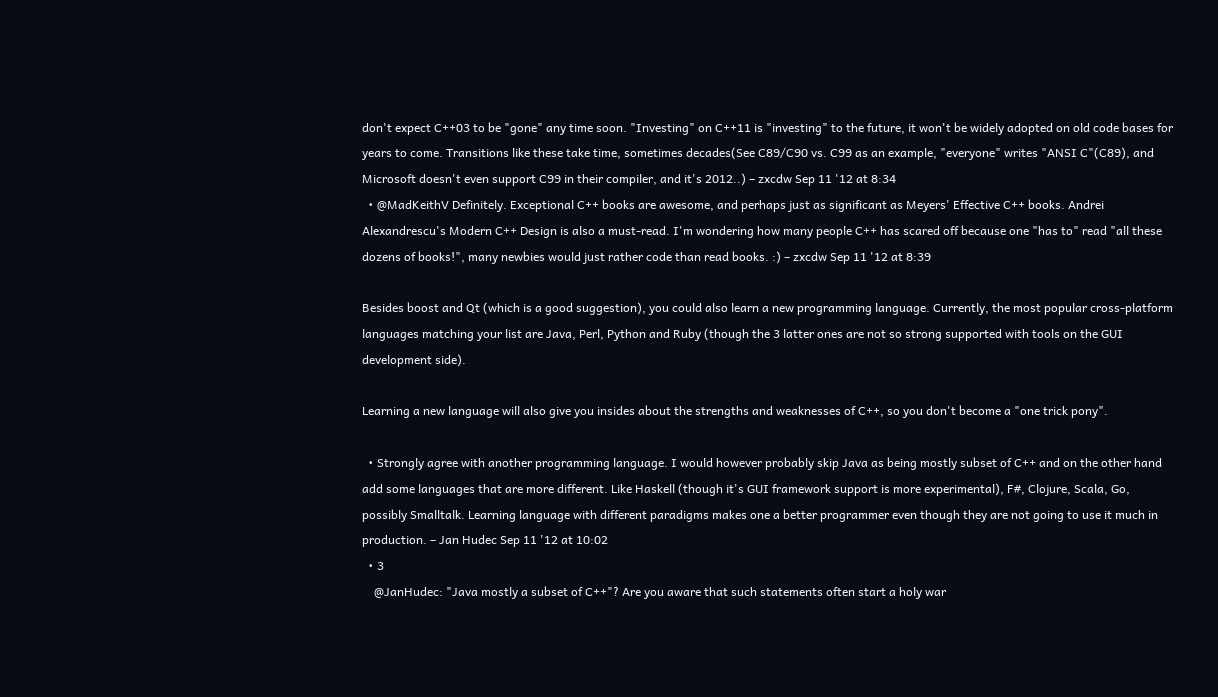don't expect C++03 to be "gone" any time soon. "Investing" on C++11 is "investing" to the future, it won't be widely adopted on old code bases for years to come. Transitions like these take time, sometimes decades(See C89/C90 vs. C99 as an example, "everyone" writes "ANSI C"(C89), and Microsoft doesn't even support C99 in their compiler, and it's 2012..) – zxcdw Sep 11 '12 at 8:34
  • @MadKeithV Definitely. Exceptional C++ books are awesome, and perhaps just as significant as Meyers' Effective C++ books. Andrei Alexandrescu's Modern C++ Design is also a must-read. I'm wondering how many people C++ has scared off because one "has to" read "all these dozens of books!", many newbies would just rather code than read books. :) – zxcdw Sep 11 '12 at 8:39

Besides boost and Qt (which is a good suggestion), you could also learn a new programming language. Currently, the most popular cross-platform languages matching your list are Java, Perl, Python and Ruby (though the 3 latter ones are not so strong supported with tools on the GUI development side).

Learning a new language will also give you insides about the strengths and weaknesses of C++, so you don't become a "one trick pony".

  • Strongly agree with another programming language. I would however probably skip Java as being mostly subset of C++ and on the other hand add some languages that are more different. Like Haskell (though it's GUI framework support is more experimental), F#, Clojure, Scala, Go, possibly Smalltalk. Learning language with different paradigms makes one a better programmer even though they are not going to use it much in production. – Jan Hudec Sep 11 '12 at 10:02
  • 3
    @JanHudec: "Java mostly a subset of C++"? Are you aware that such statements often start a holy war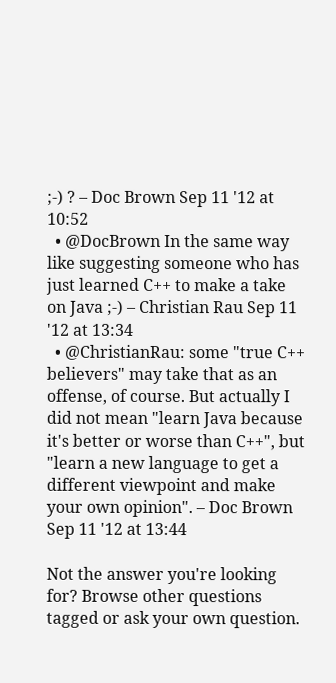;-) ? – Doc Brown Sep 11 '12 at 10:52
  • @DocBrown In the same way like suggesting someone who has just learned C++ to make a take on Java ;-) – Christian Rau Sep 11 '12 at 13:34
  • @ChristianRau: some "true C++ believers" may take that as an offense, of course. But actually I did not mean "learn Java because it's better or worse than C++", but "learn a new language to get a different viewpoint and make your own opinion". – Doc Brown Sep 11 '12 at 13:44

Not the answer you're looking for? Browse other questions tagged or ask your own question.